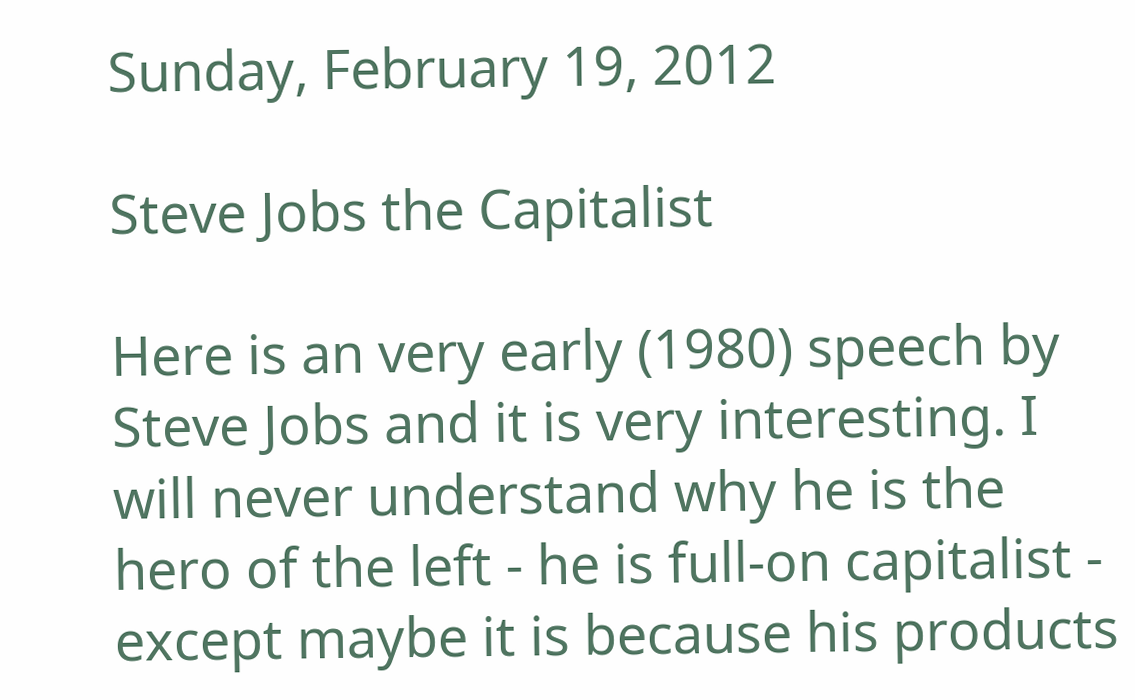Sunday, February 19, 2012

Steve Jobs the Capitalist

Here is an very early (1980) speech by Steve Jobs and it is very interesting. I will never understand why he is the hero of the left - he is full-on capitalist - except maybe it is because his products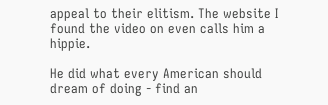appeal to their elitism. The website I found the video on even calls him a hippie.

He did what every American should dream of doing - find an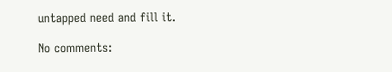untapped need and fill it.

No comments: